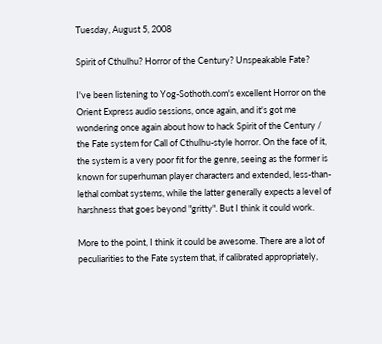Tuesday, August 5, 2008

Spirit of Cthulhu? Horror of the Century? Unspeakable Fate?

I've been listening to Yog-Sothoth.com's excellent Horror on the Orient Express audio sessions, once again, and it's got me wondering once again about how to hack Spirit of the Century / the Fate system for Call of Cthulhu-style horror. On the face of it, the system is a very poor fit for the genre, seeing as the former is known for superhuman player characters and extended, less-than-lethal combat systems, while the latter generally expects a level of harshness that goes beyond "gritty". But I think it could work.

More to the point, I think it could be awesome. There are a lot of peculiarities to the Fate system that, if calibrated appropriately,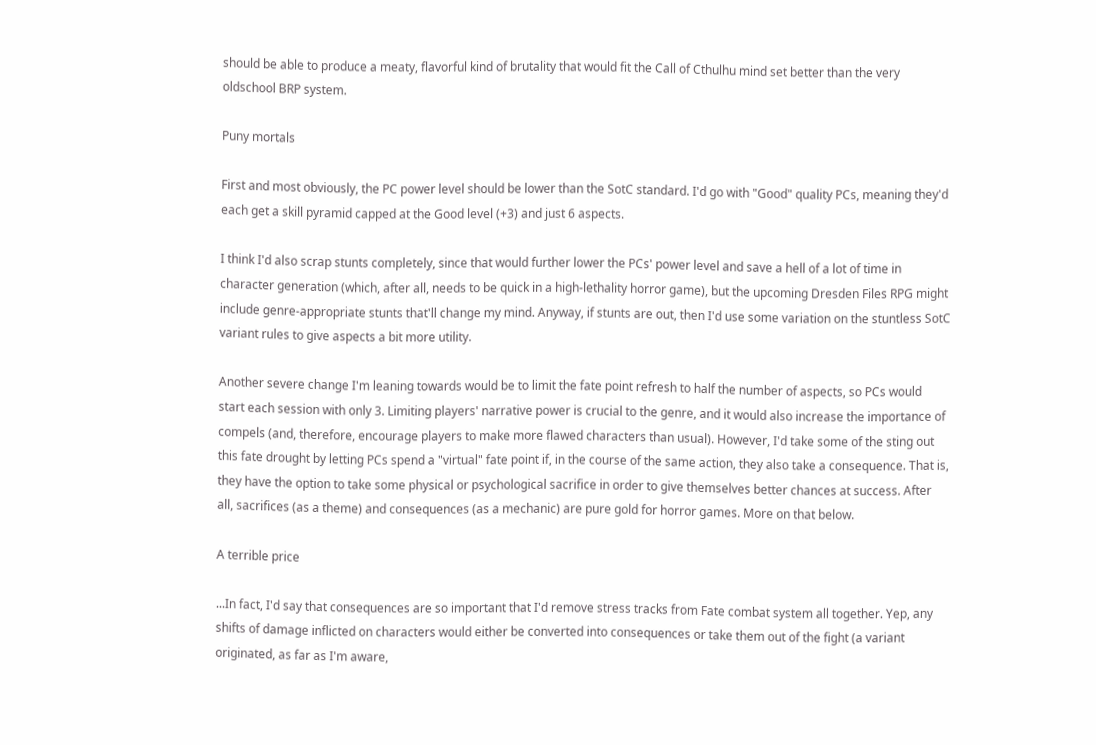should be able to produce a meaty, flavorful kind of brutality that would fit the Call of Cthulhu mind set better than the very oldschool BRP system.

Puny mortals

First and most obviously, the PC power level should be lower than the SotC standard. I'd go with "Good" quality PCs, meaning they'd each get a skill pyramid capped at the Good level (+3) and just 6 aspects.

I think I'd also scrap stunts completely, since that would further lower the PCs' power level and save a hell of a lot of time in character generation (which, after all, needs to be quick in a high-lethality horror game), but the upcoming Dresden Files RPG might include genre-appropriate stunts that'll change my mind. Anyway, if stunts are out, then I'd use some variation on the stuntless SotC variant rules to give aspects a bit more utility.

Another severe change I'm leaning towards would be to limit the fate point refresh to half the number of aspects, so PCs would start each session with only 3. Limiting players' narrative power is crucial to the genre, and it would also increase the importance of compels (and, therefore, encourage players to make more flawed characters than usual). However, I'd take some of the sting out this fate drought by letting PCs spend a "virtual" fate point if, in the course of the same action, they also take a consequence. That is, they have the option to take some physical or psychological sacrifice in order to give themselves better chances at success. After all, sacrifices (as a theme) and consequences (as a mechanic) are pure gold for horror games. More on that below.

A terrible price

...In fact, I'd say that consequences are so important that I'd remove stress tracks from Fate combat system all together. Yep, any shifts of damage inflicted on characters would either be converted into consequences or take them out of the fight (a variant originated, as far as I'm aware,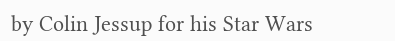by Colin Jessup for his Star Wars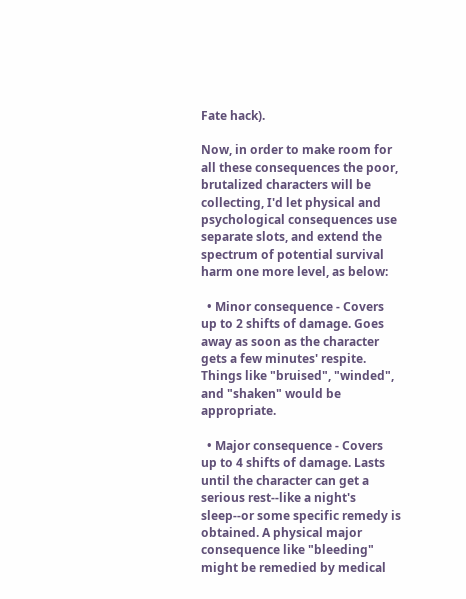Fate hack).

Now, in order to make room for all these consequences the poor, brutalized characters will be collecting, I'd let physical and psychological consequences use separate slots, and extend the spectrum of potential survival harm one more level, as below:

  • Minor consequence - Covers up to 2 shifts of damage. Goes away as soon as the character gets a few minutes' respite. Things like "bruised", "winded", and "shaken" would be appropriate.

  • Major consequence - Covers up to 4 shifts of damage. Lasts until the character can get a serious rest--like a night's sleep--or some specific remedy is obtained. A physical major consequence like "bleeding" might be remedied by medical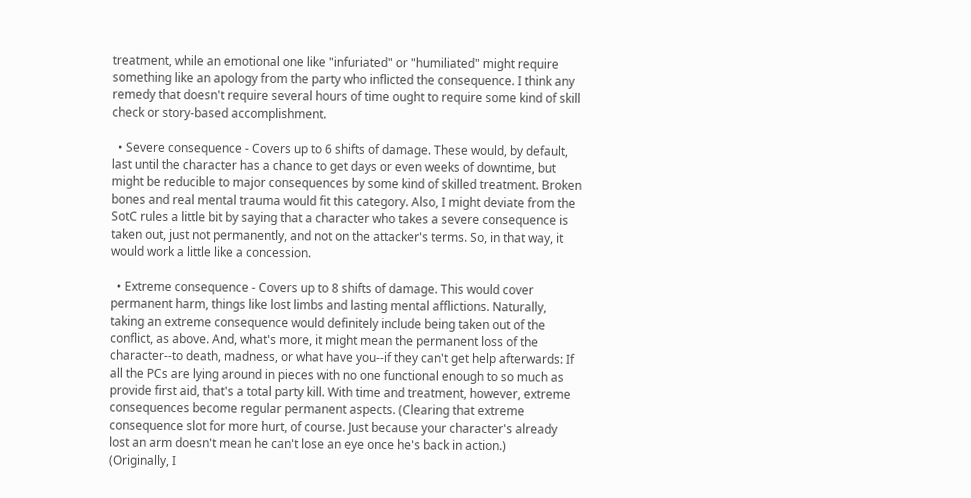treatment, while an emotional one like "infuriated" or "humiliated" might require something like an apology from the party who inflicted the consequence. I think any remedy that doesn't require several hours of time ought to require some kind of skill check or story-based accomplishment.

  • Severe consequence - Covers up to 6 shifts of damage. These would, by default, last until the character has a chance to get days or even weeks of downtime, but might be reducible to major consequences by some kind of skilled treatment. Broken bones and real mental trauma would fit this category. Also, I might deviate from the SotC rules a little bit by saying that a character who takes a severe consequence is taken out, just not permanently, and not on the attacker's terms. So, in that way, it would work a little like a concession.

  • Extreme consequence - Covers up to 8 shifts of damage. This would cover permanent harm, things like lost limbs and lasting mental afflictions. Naturally, taking an extreme consequence would definitely include being taken out of the conflict, as above. And, what's more, it might mean the permanent loss of the character--to death, madness, or what have you--if they can't get help afterwards: If all the PCs are lying around in pieces with no one functional enough to so much as provide first aid, that's a total party kill. With time and treatment, however, extreme consequences become regular permanent aspects. (Clearing that extreme consequence slot for more hurt, of course. Just because your character's already lost an arm doesn't mean he can't lose an eye once he's back in action.)
(Originally, I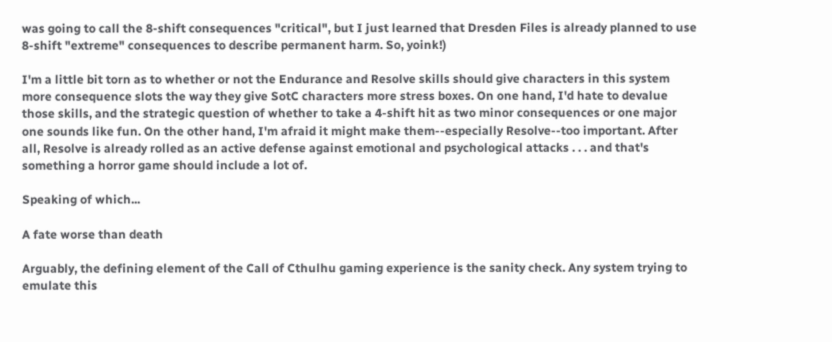was going to call the 8-shift consequences "critical", but I just learned that Dresden Files is already planned to use 8-shift "extreme" consequences to describe permanent harm. So, yoink!)

I'm a little bit torn as to whether or not the Endurance and Resolve skills should give characters in this system more consequence slots the way they give SotC characters more stress boxes. On one hand, I'd hate to devalue those skills, and the strategic question of whether to take a 4-shift hit as two minor consequences or one major one sounds like fun. On the other hand, I'm afraid it might make them--especially Resolve--too important. After all, Resolve is already rolled as an active defense against emotional and psychological attacks . . . and that's something a horror game should include a lot of.

Speaking of which...

A fate worse than death

Arguably, the defining element of the Call of Cthulhu gaming experience is the sanity check. Any system trying to emulate this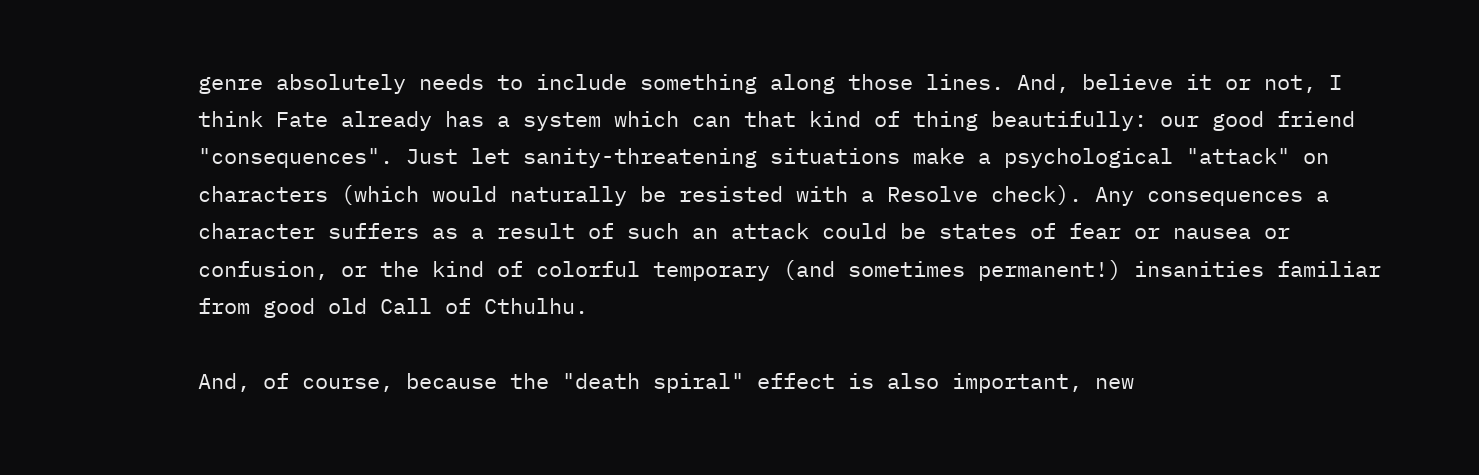genre absolutely needs to include something along those lines. And, believe it or not, I think Fate already has a system which can that kind of thing beautifully: our good friend "consequences". Just let sanity-threatening situations make a psychological "attack" on characters (which would naturally be resisted with a Resolve check). Any consequences a character suffers as a result of such an attack could be states of fear or nausea or confusion, or the kind of colorful temporary (and sometimes permanent!) insanities familiar from good old Call of Cthulhu.

And, of course, because the "death spiral" effect is also important, new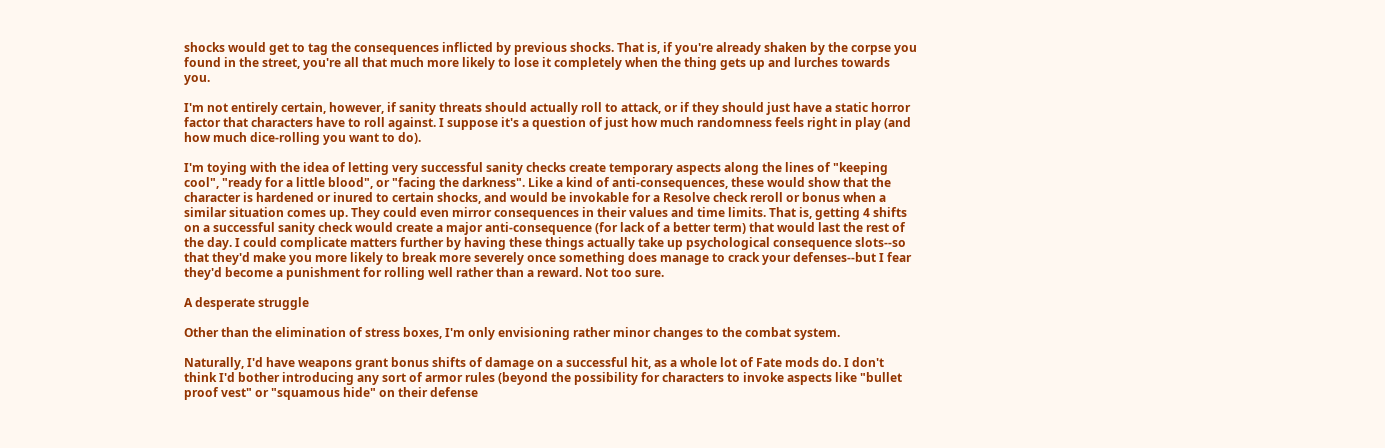shocks would get to tag the consequences inflicted by previous shocks. That is, if you're already shaken by the corpse you found in the street, you're all that much more likely to lose it completely when the thing gets up and lurches towards you.

I'm not entirely certain, however, if sanity threats should actually roll to attack, or if they should just have a static horror factor that characters have to roll against. I suppose it's a question of just how much randomness feels right in play (and how much dice-rolling you want to do).

I'm toying with the idea of letting very successful sanity checks create temporary aspects along the lines of "keeping cool", "ready for a little blood", or "facing the darkness". Like a kind of anti-consequences, these would show that the character is hardened or inured to certain shocks, and would be invokable for a Resolve check reroll or bonus when a similar situation comes up. They could even mirror consequences in their values and time limits. That is, getting 4 shifts on a successful sanity check would create a major anti-consequence (for lack of a better term) that would last the rest of the day. I could complicate matters further by having these things actually take up psychological consequence slots--so that they'd make you more likely to break more severely once something does manage to crack your defenses--but I fear they'd become a punishment for rolling well rather than a reward. Not too sure.

A desperate struggle

Other than the elimination of stress boxes, I'm only envisioning rather minor changes to the combat system.

Naturally, I'd have weapons grant bonus shifts of damage on a successful hit, as a whole lot of Fate mods do. I don't think I'd bother introducing any sort of armor rules (beyond the possibility for characters to invoke aspects like "bullet proof vest" or "squamous hide" on their defense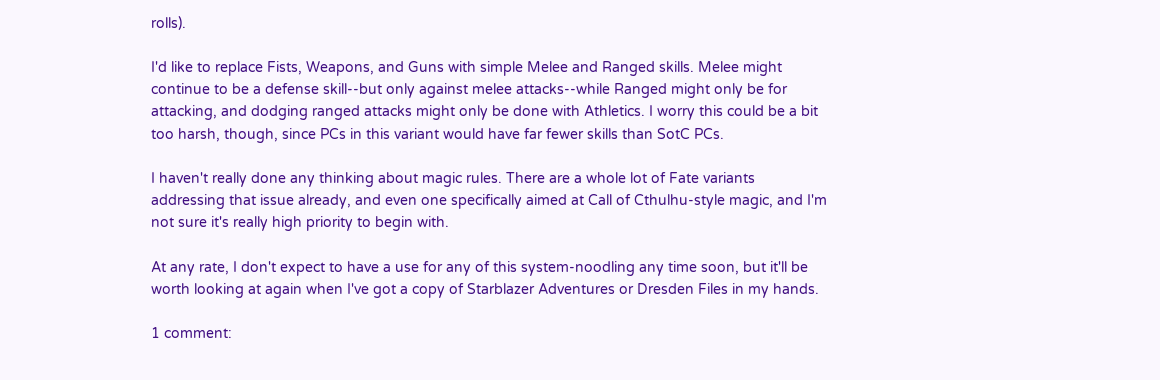rolls).

I'd like to replace Fists, Weapons, and Guns with simple Melee and Ranged skills. Melee might continue to be a defense skill--but only against melee attacks--while Ranged might only be for attacking, and dodging ranged attacks might only be done with Athletics. I worry this could be a bit too harsh, though, since PCs in this variant would have far fewer skills than SotC PCs.

I haven't really done any thinking about magic rules. There are a whole lot of Fate variants addressing that issue already, and even one specifically aimed at Call of Cthulhu-style magic, and I'm not sure it's really high priority to begin with.

At any rate, I don't expect to have a use for any of this system-noodling any time soon, but it'll be worth looking at again when I've got a copy of Starblazer Adventures or Dresden Files in my hands.

1 comment: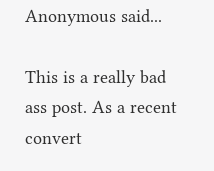Anonymous said...

This is a really bad ass post. As a recent convert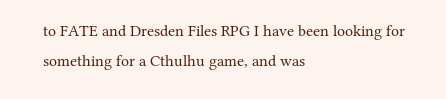to FATE and Dresden Files RPG I have been looking for something for a Cthulhu game, and was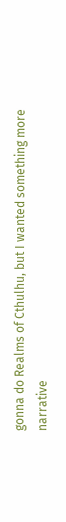gonna do Realms of Cthulhu, but I wanted something more narrative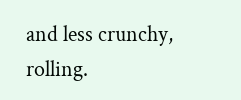and less crunchy, rolling.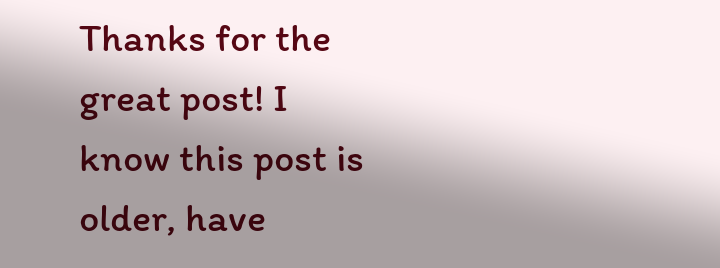Thanks for the great post! I know this post is older, have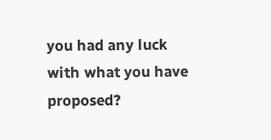you had any luck with what you have proposed?